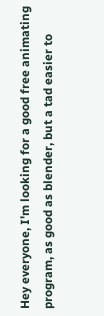Hey everyone, I'm looking for a good free animating program, as good as blender, but a tad easier to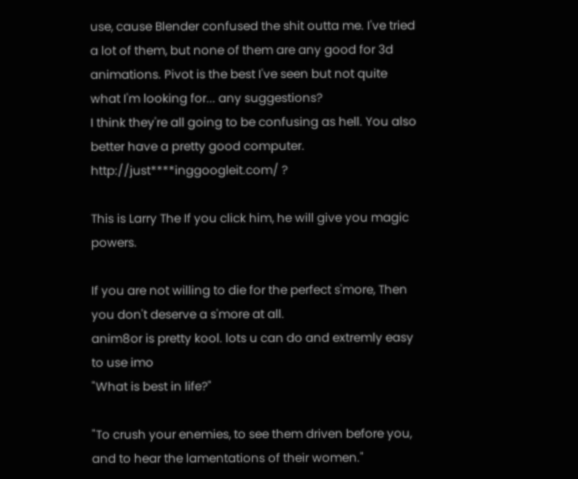use, cause Blender confused the shit outta me. I've tried a lot of them, but none of them are any good for 3d animations. Pivot is the best I've seen but not quite what I'm looking for... any suggestions?
I think they're all going to be confusing as hell. You also better have a pretty good computer.
http://just****inggoogleit.com/ ?

This is Larry The If you click him, he will give you magic powers.

If you are not willing to die for the perfect s'more, Then you don't deserve a s'more at all.
anim8or is pretty kool. lots u can do and extremly easy to use imo
"What is best in life?"

"To crush your enemies, to see them driven before you, and to hear the lamentations of their women."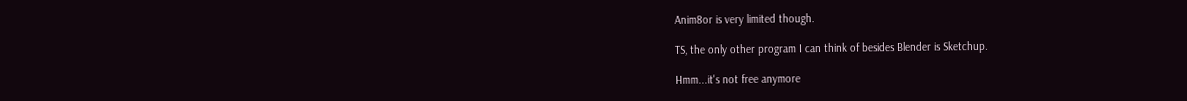Anim8or is very limited though.

TS, the only other program I can think of besides Blender is Sketchup.

Hmm...it's not free anymore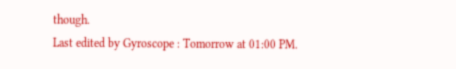though.
Last edited by Gyroscope : Tomorrow at 01:00 PM.